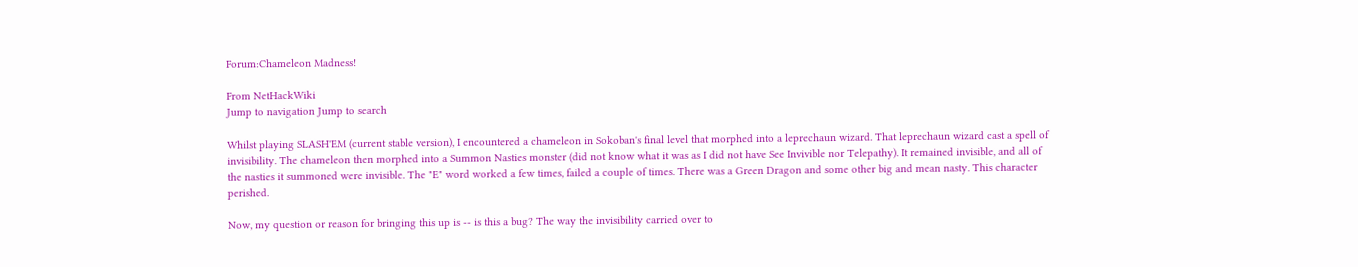Forum:Chameleon Madness!

From NetHackWiki
Jump to navigation Jump to search

Whilst playing SLASH'EM (current stable version), I encountered a chameleon in Sokoban's final level that morphed into a leprechaun wizard. That leprechaun wizard cast a spell of invisibility. The chameleon then morphed into a Summon Nasties monster (did not know what it was as I did not have See Invivible nor Telepathy). It remained invisible, and all of the nasties it summoned were invisible. The "E" word worked a few times, failed a couple of times. There was a Green Dragon and some other big and mean nasty. This character perished.

Now, my question or reason for bringing this up is -- is this a bug? The way the invisibility carried over to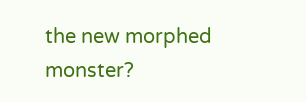the new morphed monster?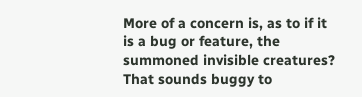More of a concern is, as to if it is a bug or feature, the summoned invisible creatures? That sounds buggy to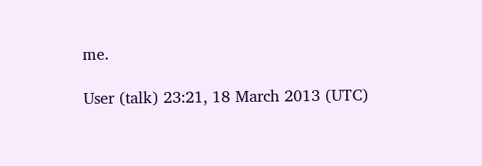me.

User (talk) 23:21, 18 March 2013 (UTC)